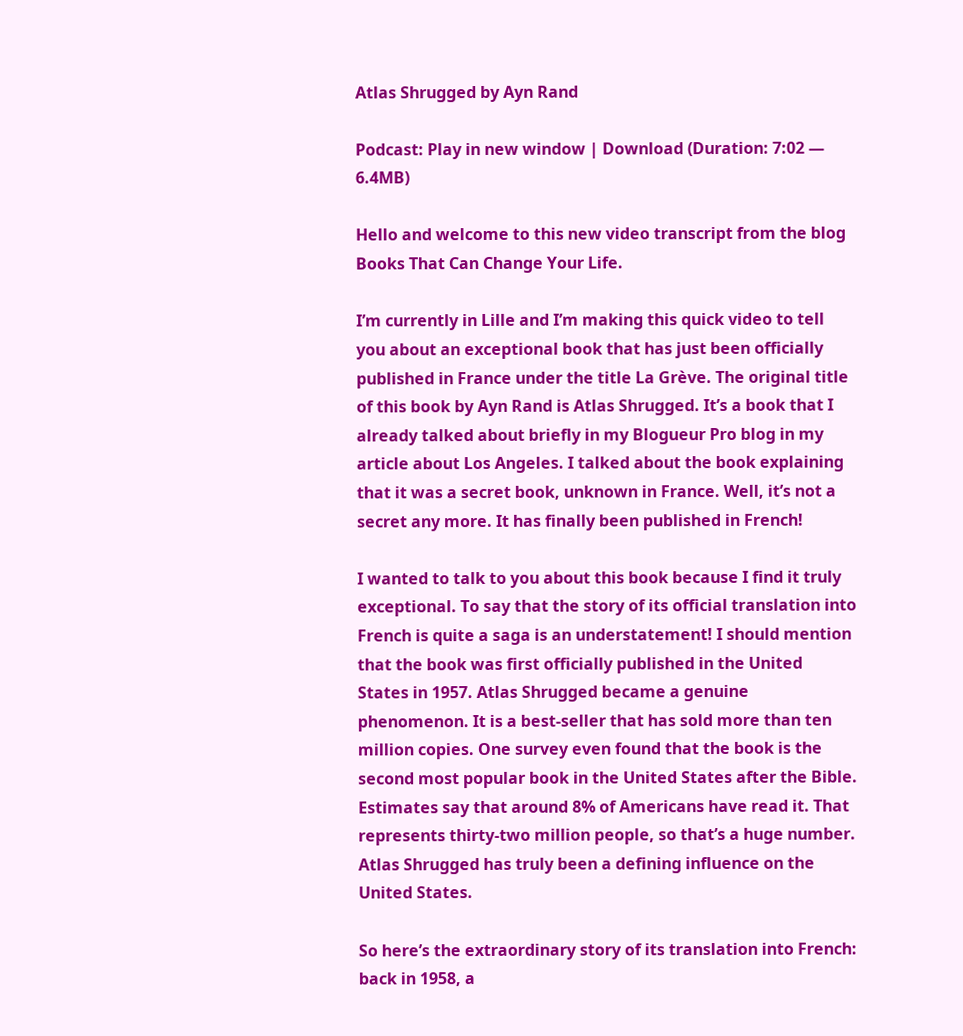Atlas Shrugged by Ayn Rand

Podcast: Play in new window | Download (Duration: 7:02 — 6.4MB)

Hello and welcome to this new video transcript from the blog Books That Can Change Your Life.

I’m currently in Lille and I’m making this quick video to tell you about an exceptional book that has just been officially published in France under the title La Grève. The original title of this book by Ayn Rand is Atlas Shrugged. It’s a book that I already talked about briefly in my Blogueur Pro blog in my article about Los Angeles. I talked about the book explaining that it was a secret book, unknown in France. Well, it’s not a secret any more. It has finally been published in French!

I wanted to talk to you about this book because I find it truly exceptional. To say that the story of its official translation into French is quite a saga is an understatement! I should mention that the book was first officially published in the United States in 1957. Atlas Shrugged became a genuine phenomenon. It is a best-seller that has sold more than ten million copies. One survey even found that the book is the second most popular book in the United States after the Bible. Estimates say that around 8% of Americans have read it. That represents thirty-two million people, so that’s a huge number. Atlas Shrugged has truly been a defining influence on the United States.

So here’s the extraordinary story of its translation into French: back in 1958, a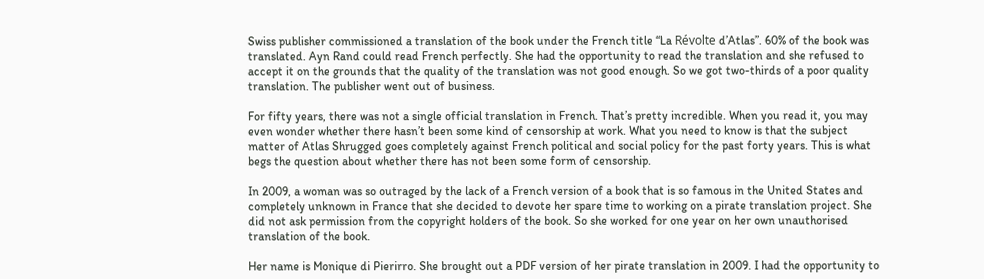Swiss publisher commissioned a translation of the book under the French title “La Révolte d’Atlas”. 60% of the book was translated. Ayn Rand could read French perfectly. She had the opportunity to read the translation and she refused to accept it on the grounds that the quality of the translation was not good enough. So we got two-thirds of a poor quality translation. The publisher went out of business.

For fifty years, there was not a single official translation in French. That’s pretty incredible. When you read it, you may even wonder whether there hasn’t been some kind of censorship at work. What you need to know is that the subject matter of Atlas Shrugged goes completely against French political and social policy for the past forty years. This is what begs the question about whether there has not been some form of censorship.

In 2009, a woman was so outraged by the lack of a French version of a book that is so famous in the United States and completely unknown in France that she decided to devote her spare time to working on a pirate translation project. She did not ask permission from the copyright holders of the book. So she worked for one year on her own unauthorised translation of the book.

Her name is Monique di Pierirro. She brought out a PDF version of her pirate translation in 2009. I had the opportunity to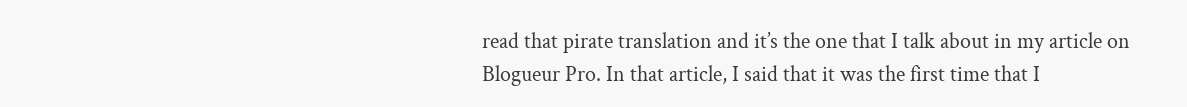read that pirate translation and it’s the one that I talk about in my article on Blogueur Pro. In that article, I said that it was the first time that I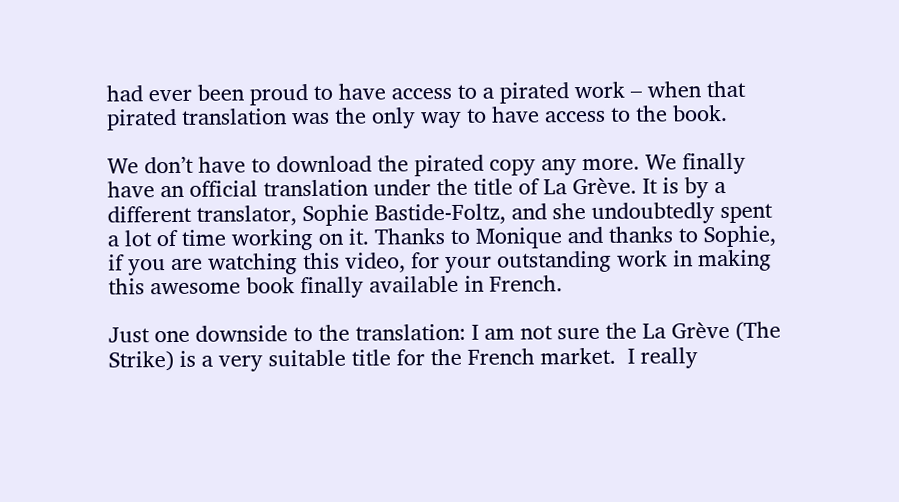had ever been proud to have access to a pirated work – when that pirated translation was the only way to have access to the book.

We don’t have to download the pirated copy any more. We finally have an official translation under the title of La Grève. It is by a different translator, Sophie Bastide-Foltz, and she undoubtedly spent a lot of time working on it. Thanks to Monique and thanks to Sophie, if you are watching this video, for your outstanding work in making this awesome book finally available in French.

Just one downside to the translation: I am not sure the La Grève (The Strike) is a very suitable title for the French market.  I really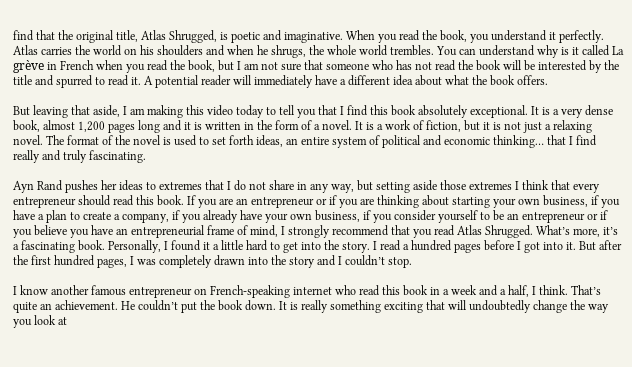find that the original title, Atlas Shrugged, is poetic and imaginative. When you read the book, you understand it perfectly. Atlas carries the world on his shoulders and when he shrugs, the whole world trembles. You can understand why is it called La grève in French when you read the book, but I am not sure that someone who has not read the book will be interested by the title and spurred to read it. A potential reader will immediately have a different idea about what the book offers.

But leaving that aside, I am making this video today to tell you that I find this book absolutely exceptional. It is a very dense book, almost 1,200 pages long and it is written in the form of a novel. It is a work of fiction, but it is not just a relaxing novel. The format of the novel is used to set forth ideas, an entire system of political and economic thinking… that I find really and truly fascinating.

Ayn Rand pushes her ideas to extremes that I do not share in any way, but setting aside those extremes I think that every entrepreneur should read this book. If you are an entrepreneur or if you are thinking about starting your own business, if you have a plan to create a company, if you already have your own business, if you consider yourself to be an entrepreneur or if you believe you have an entrepreneurial frame of mind, I strongly recommend that you read Atlas Shrugged. What’s more, it’s a fascinating book. Personally, I found it a little hard to get into the story. I read a hundred pages before I got into it. But after the first hundred pages, I was completely drawn into the story and I couldn’t stop.

I know another famous entrepreneur on French-speaking internet who read this book in a week and a half, I think. That’s quite an achievement. He couldn’t put the book down. It is really something exciting that will undoubtedly change the way you look at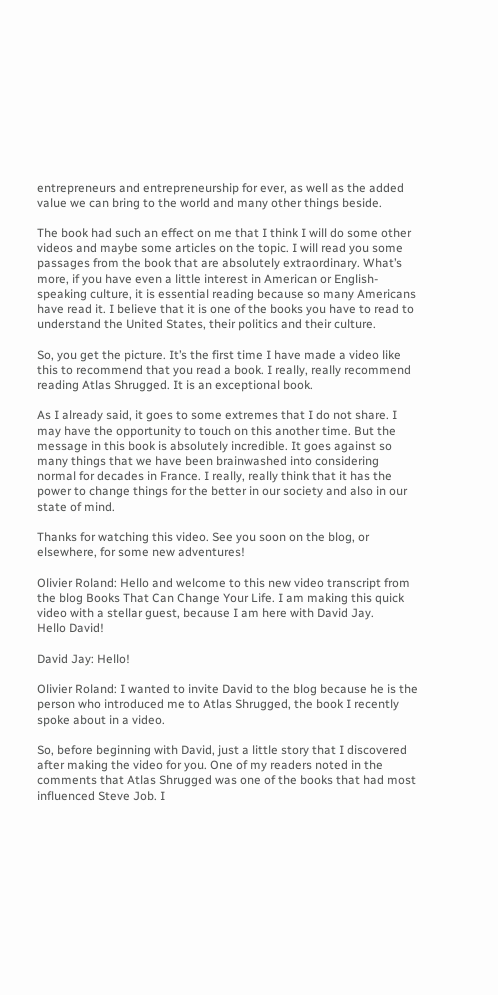entrepreneurs and entrepreneurship for ever, as well as the added value we can bring to the world and many other things beside.

The book had such an effect on me that I think I will do some other videos and maybe some articles on the topic. I will read you some passages from the book that are absolutely extraordinary. What’s more, if you have even a little interest in American or English-speaking culture, it is essential reading because so many Americans have read it. I believe that it is one of the books you have to read to understand the United States, their politics and their culture.

So, you get the picture. It’s the first time I have made a video like this to recommend that you read a book. I really, really recommend reading Atlas Shrugged. It is an exceptional book.

As I already said, it goes to some extremes that I do not share. I may have the opportunity to touch on this another time. But the message in this book is absolutely incredible. It goes against so many things that we have been brainwashed into considering normal for decades in France. I really, really think that it has the power to change things for the better in our society and also in our state of mind.

Thanks for watching this video. See you soon on the blog, or elsewhere, for some new adventures!

Olivier Roland: Hello and welcome to this new video transcript from the blog Books That Can Change Your Life. I am making this quick video with a stellar guest, because I am here with David Jay.
Hello David!

David Jay: Hello!

Olivier Roland: I wanted to invite David to the blog because he is the person who introduced me to Atlas Shrugged, the book I recently spoke about in a video.

So, before beginning with David, just a little story that I discovered after making the video for you. One of my readers noted in the comments that Atlas Shrugged was one of the books that had most influenced Steve Job. I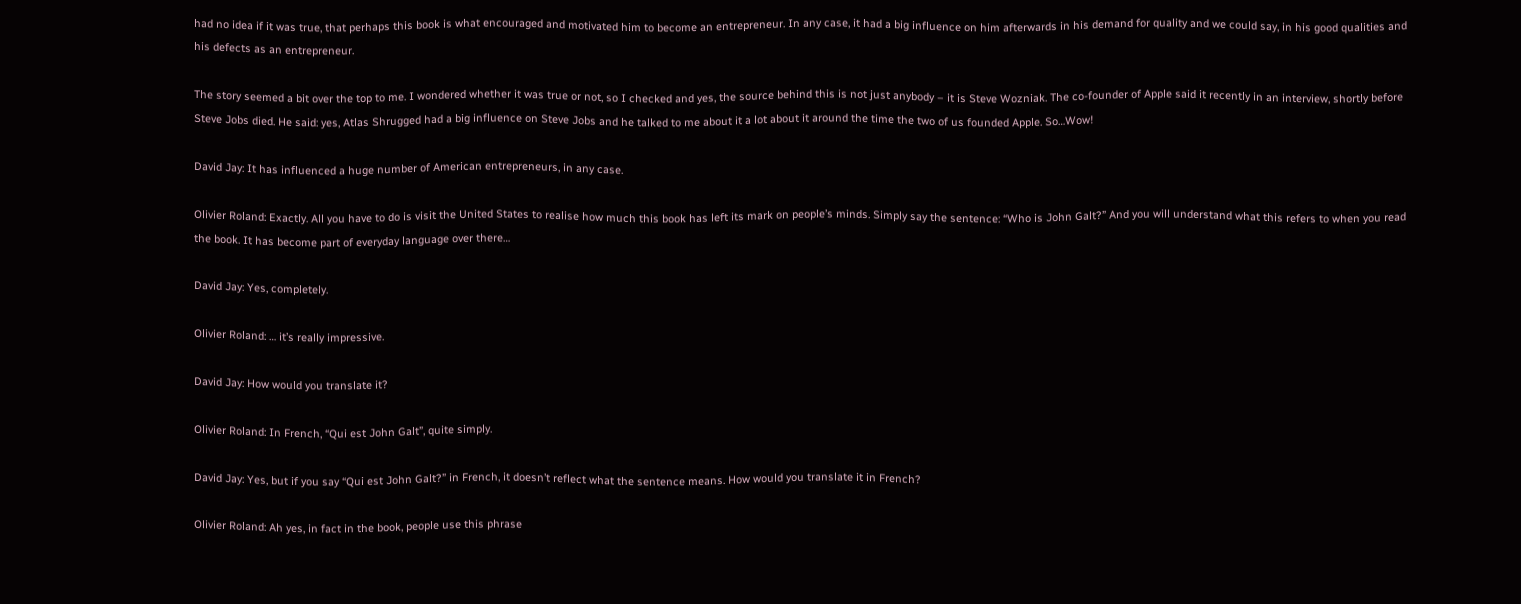had no idea if it was true, that perhaps this book is what encouraged and motivated him to become an entrepreneur. In any case, it had a big influence on him afterwards in his demand for quality and we could say, in his good qualities and his defects as an entrepreneur.

The story seemed a bit over the top to me. I wondered whether it was true or not, so I checked and yes, the source behind this is not just anybody – it is Steve Wozniak. The co-founder of Apple said it recently in an interview, shortly before Steve Jobs died. He said: yes, Atlas Shrugged had a big influence on Steve Jobs and he talked to me about it a lot about it around the time the two of us founded Apple. So…Wow!

David Jay: It has influenced a huge number of American entrepreneurs, in any case.

Olivier Roland: Exactly. All you have to do is visit the United States to realise how much this book has left its mark on people’s minds. Simply say the sentence: “Who is John Galt?” And you will understand what this refers to when you read the book. It has become part of everyday language over there…

David Jay: Yes, completely.

Olivier Roland: … it’s really impressive.

David Jay: How would you translate it?

Olivier Roland: In French, “Qui est John Galt”, quite simply.

David Jay: Yes, but if you say “Qui est John Galt?” in French, it doesn’t reflect what the sentence means. How would you translate it in French?

Olivier Roland: Ah yes, in fact in the book, people use this phrase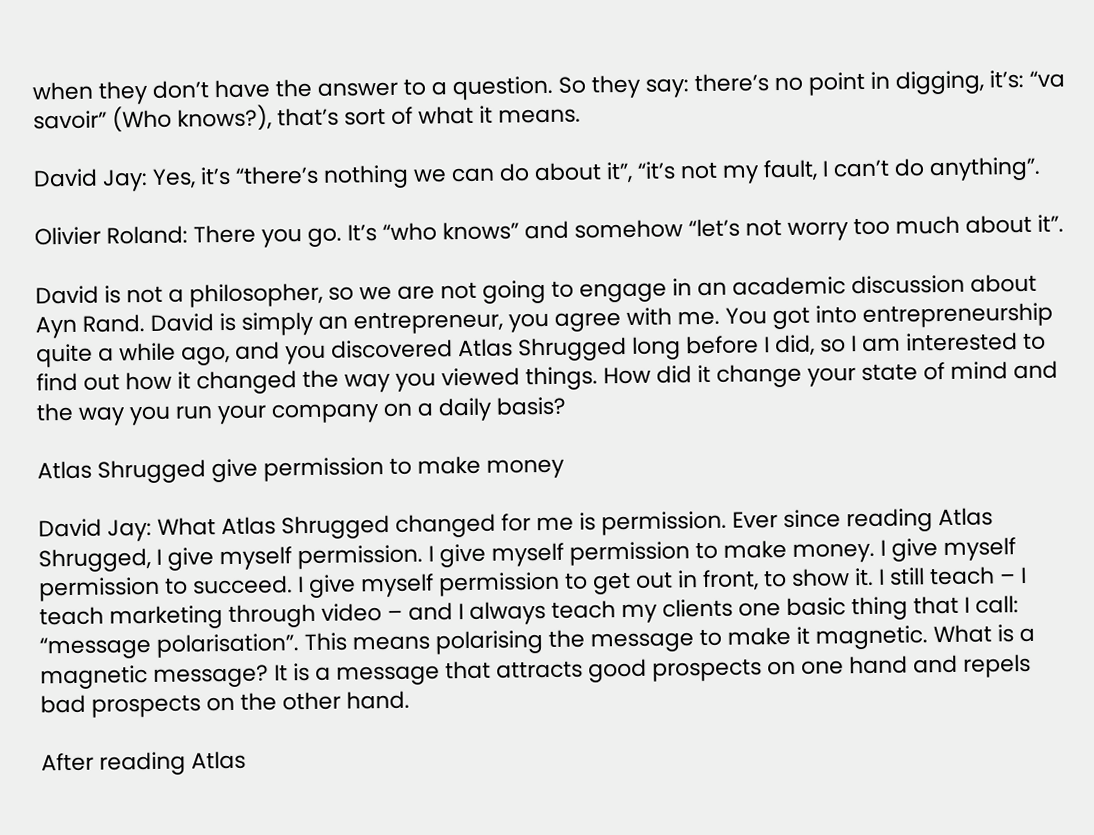when they don’t have the answer to a question. So they say: there’s no point in digging, it’s: “va savoir” (Who knows?), that’s sort of what it means.

David Jay: Yes, it’s “there’s nothing we can do about it”, “it’s not my fault, I can’t do anything”.

Olivier Roland: There you go. It’s “who knows” and somehow “let’s not worry too much about it”.

David is not a philosopher, so we are not going to engage in an academic discussion about Ayn Rand. David is simply an entrepreneur, you agree with me. You got into entrepreneurship quite a while ago, and you discovered Atlas Shrugged long before I did, so I am interested to find out how it changed the way you viewed things. How did it change your state of mind and the way you run your company on a daily basis?

Atlas Shrugged give permission to make money

David Jay: What Atlas Shrugged changed for me is permission. Ever since reading Atlas Shrugged, I give myself permission. I give myself permission to make money. I give myself permission to succeed. I give myself permission to get out in front, to show it. I still teach – I teach marketing through video – and I always teach my clients one basic thing that I call: “message polarisation”. This means polarising the message to make it magnetic. What is a magnetic message? It is a message that attracts good prospects on one hand and repels bad prospects on the other hand.

After reading Atlas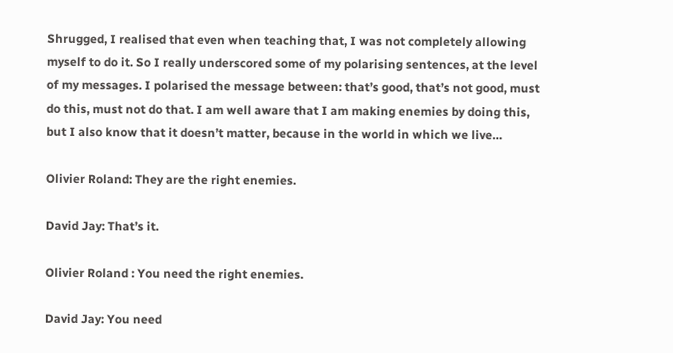Shrugged, I realised that even when teaching that, I was not completely allowing myself to do it. So I really underscored some of my polarising sentences, at the level of my messages. I polarised the message between: that’s good, that’s not good, must do this, must not do that. I am well aware that I am making enemies by doing this, but I also know that it doesn’t matter, because in the world in which we live…

Olivier Roland: They are the right enemies.

David Jay: That’s it.

Olivier Roland : You need the right enemies.

David Jay: You need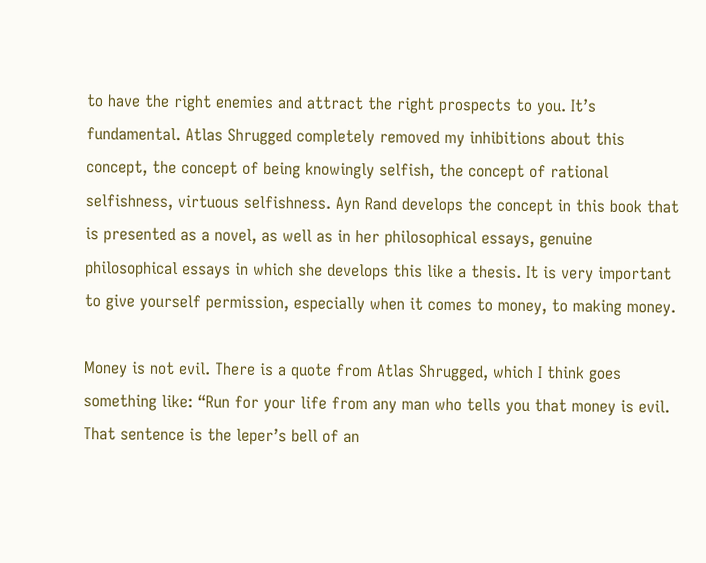to have the right enemies and attract the right prospects to you. It’s fundamental. Atlas Shrugged completely removed my inhibitions about this concept, the concept of being knowingly selfish, the concept of rational selfishness, virtuous selfishness. Ayn Rand develops the concept in this book that is presented as a novel, as well as in her philosophical essays, genuine philosophical essays in which she develops this like a thesis. It is very important to give yourself permission, especially when it comes to money, to making money.

Money is not evil. There is a quote from Atlas Shrugged, which I think goes something like: “Run for your life from any man who tells you that money is evil. That sentence is the leper’s bell of an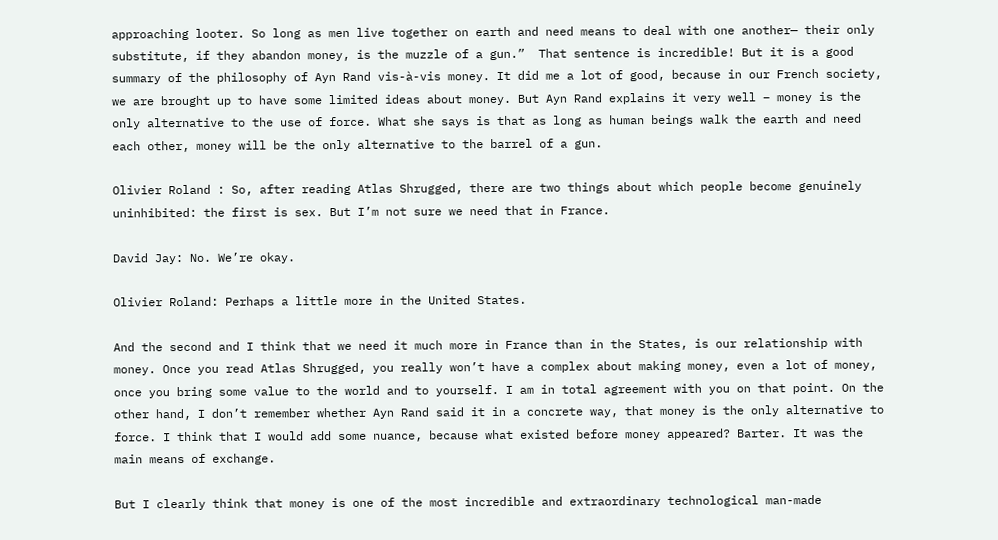approaching looter. So long as men live together on earth and need means to deal with one another— their only substitute, if they abandon money, is the muzzle of a gun.”  That sentence is incredible! But it is a good summary of the philosophy of Ayn Rand vis-à-vis money. It did me a lot of good, because in our French society, we are brought up to have some limited ideas about money. But Ayn Rand explains it very well – money is the only alternative to the use of force. What she says is that as long as human beings walk the earth and need each other, money will be the only alternative to the barrel of a gun.

Olivier Roland : So, after reading Atlas Shrugged, there are two things about which people become genuinely uninhibited: the first is sex. But I’m not sure we need that in France.

David Jay: No. We’re okay.

Olivier Roland: Perhaps a little more in the United States.

And the second and I think that we need it much more in France than in the States, is our relationship with money. Once you read Atlas Shrugged, you really won’t have a complex about making money, even a lot of money, once you bring some value to the world and to yourself. I am in total agreement with you on that point. On the other hand, I don’t remember whether Ayn Rand said it in a concrete way, that money is the only alternative to force. I think that I would add some nuance, because what existed before money appeared? Barter. It was the main means of exchange.

But I clearly think that money is one of the most incredible and extraordinary technological man-made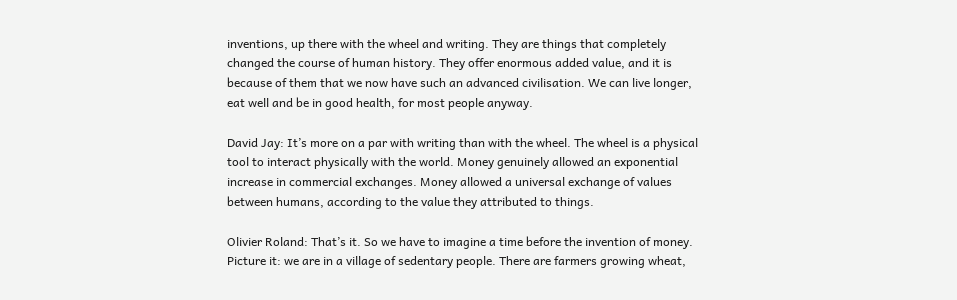inventions, up there with the wheel and writing. They are things that completely changed the course of human history. They offer enormous added value, and it is because of them that we now have such an advanced civilisation. We can live longer, eat well and be in good health, for most people anyway.

David Jay: It’s more on a par with writing than with the wheel. The wheel is a physical tool to interact physically with the world. Money genuinely allowed an exponential increase in commercial exchanges. Money allowed a universal exchange of values between humans, according to the value they attributed to things.

Olivier Roland: That’s it. So we have to imagine a time before the invention of money. Picture it: we are in a village of sedentary people. There are farmers growing wheat,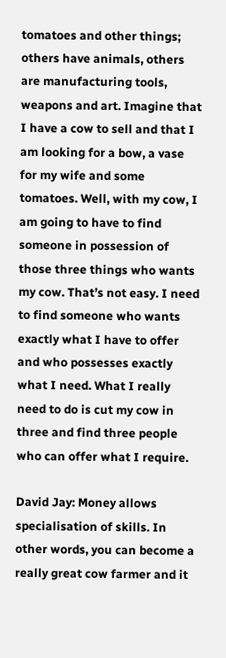tomatoes and other things; others have animals, others are manufacturing tools, weapons and art. Imagine that I have a cow to sell and that I am looking for a bow, a vase for my wife and some tomatoes. Well, with my cow, I am going to have to find someone in possession of those three things who wants my cow. That’s not easy. I need to find someone who wants exactly what I have to offer and who possesses exactly what I need. What I really need to do is cut my cow in three and find three people who can offer what I require.

David Jay: Money allows specialisation of skills. In other words, you can become a really great cow farmer and it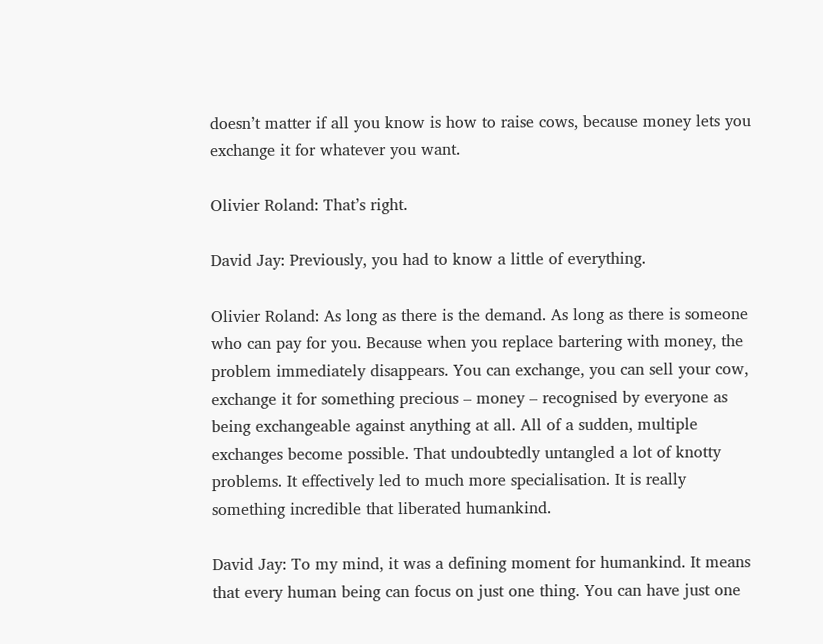doesn’t matter if all you know is how to raise cows, because money lets you exchange it for whatever you want.

Olivier Roland: That’s right.

David Jay: Previously, you had to know a little of everything.

Olivier Roland: As long as there is the demand. As long as there is someone who can pay for you. Because when you replace bartering with money, the problem immediately disappears. You can exchange, you can sell your cow, exchange it for something precious – money – recognised by everyone as being exchangeable against anything at all. All of a sudden, multiple exchanges become possible. That undoubtedly untangled a lot of knotty problems. It effectively led to much more specialisation. It is really something incredible that liberated humankind.

David Jay: To my mind, it was a defining moment for humankind. It means that every human being can focus on just one thing. You can have just one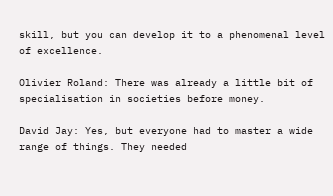skill, but you can develop it to a phenomenal level of excellence.

Olivier Roland: There was already a little bit of specialisation in societies before money.

David Jay: Yes, but everyone had to master a wide range of things. They needed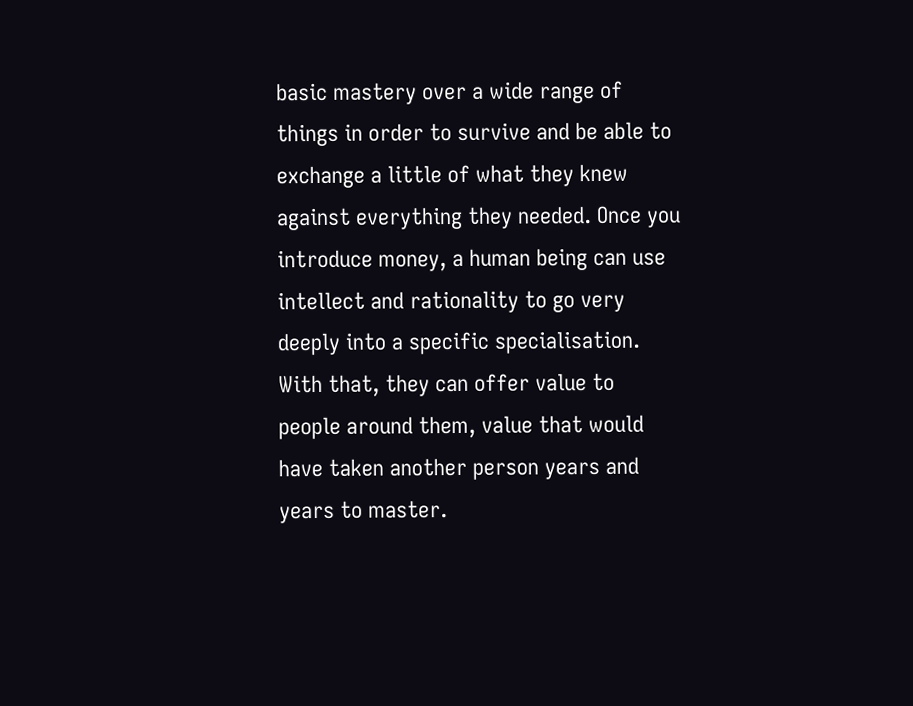basic mastery over a wide range of things in order to survive and be able to exchange a little of what they knew against everything they needed. Once you introduce money, a human being can use intellect and rationality to go very deeply into a specific specialisation. With that, they can offer value to people around them, value that would have taken another person years and years to master.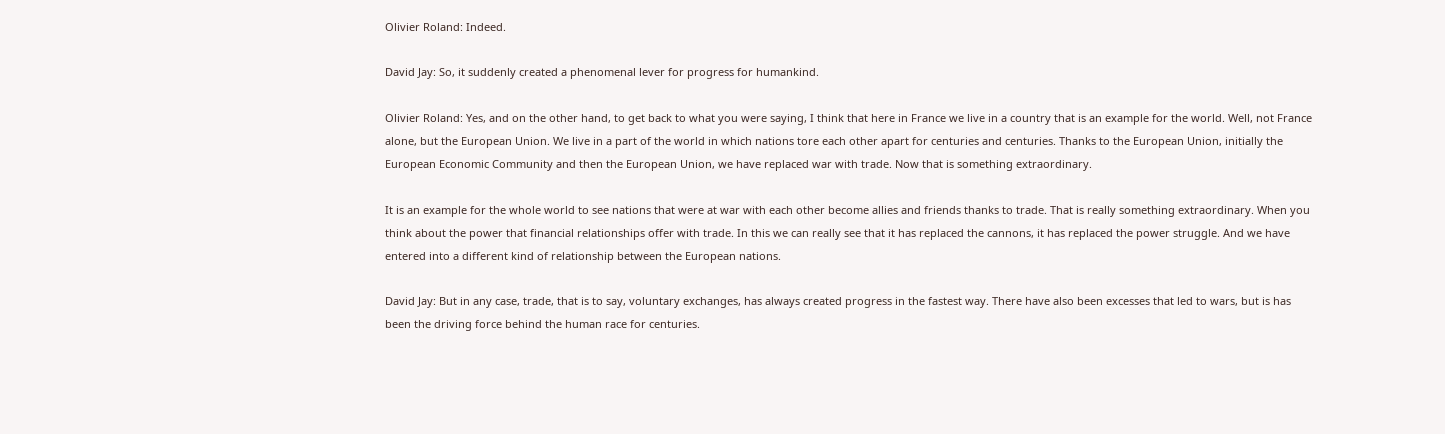Olivier Roland: Indeed.

David Jay: So, it suddenly created a phenomenal lever for progress for humankind.

Olivier Roland: Yes, and on the other hand, to get back to what you were saying, I think that here in France we live in a country that is an example for the world. Well, not France alone, but the European Union. We live in a part of the world in which nations tore each other apart for centuries and centuries. Thanks to the European Union, initially the European Economic Community and then the European Union, we have replaced war with trade. Now that is something extraordinary.

It is an example for the whole world to see nations that were at war with each other become allies and friends thanks to trade. That is really something extraordinary. When you think about the power that financial relationships offer with trade. In this we can really see that it has replaced the cannons, it has replaced the power struggle. And we have entered into a different kind of relationship between the European nations.

David Jay: But in any case, trade, that is to say, voluntary exchanges, has always created progress in the fastest way. There have also been excesses that led to wars, but is has been the driving force behind the human race for centuries.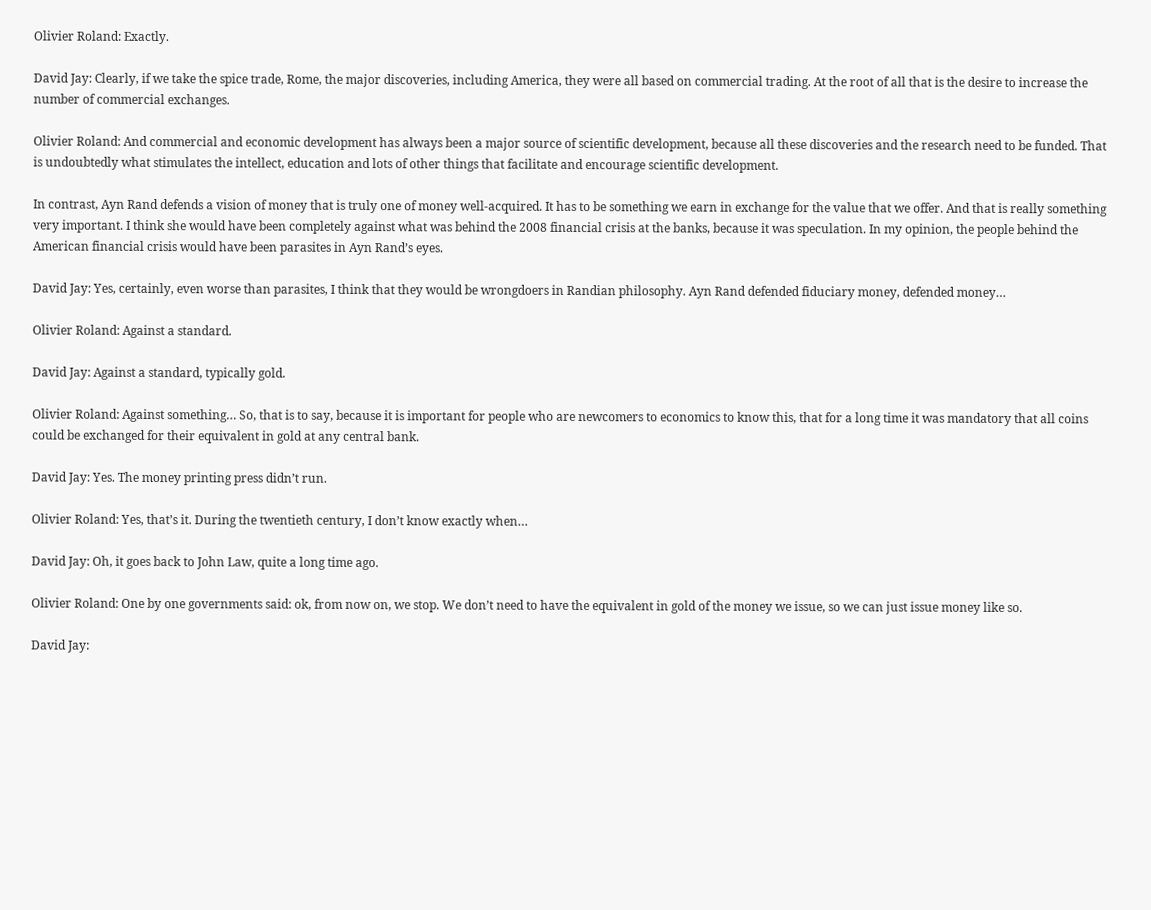Olivier Roland: Exactly.

David Jay: Clearly, if we take the spice trade, Rome, the major discoveries, including America, they were all based on commercial trading. At the root of all that is the desire to increase the number of commercial exchanges.

Olivier Roland: And commercial and economic development has always been a major source of scientific development, because all these discoveries and the research need to be funded. That is undoubtedly what stimulates the intellect, education and lots of other things that facilitate and encourage scientific development.

In contrast, Ayn Rand defends a vision of money that is truly one of money well-acquired. It has to be something we earn in exchange for the value that we offer. And that is really something very important. I think she would have been completely against what was behind the 2008 financial crisis at the banks, because it was speculation. In my opinion, the people behind the American financial crisis would have been parasites in Ayn Rand’s eyes.

David Jay: Yes, certainly, even worse than parasites, I think that they would be wrongdoers in Randian philosophy. Ayn Rand defended fiduciary money, defended money…

Olivier Roland: Against a standard.

David Jay: Against a standard, typically gold.

Olivier Roland: Against something… So, that is to say, because it is important for people who are newcomers to economics to know this, that for a long time it was mandatory that all coins could be exchanged for their equivalent in gold at any central bank.

David Jay: Yes. The money printing press didn’t run.

Olivier Roland: Yes, that’s it. During the twentieth century, I don’t know exactly when…

David Jay: Oh, it goes back to John Law, quite a long time ago.

Olivier Roland: One by one governments said: ok, from now on, we stop. We don’t need to have the equivalent in gold of the money we issue, so we can just issue money like so.

David Jay: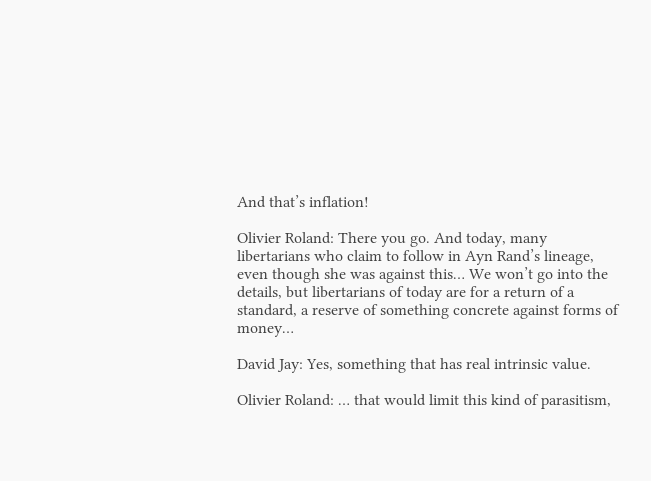And that’s inflation!

Olivier Roland: There you go. And today, many libertarians who claim to follow in Ayn Rand’s lineage, even though she was against this… We won’t go into the details, but libertarians of today are for a return of a standard, a reserve of something concrete against forms of money…

David Jay: Yes, something that has real intrinsic value.

Olivier Roland: … that would limit this kind of parasitism,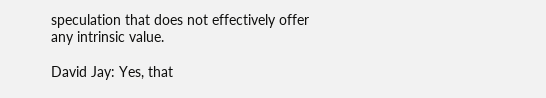speculation that does not effectively offer any intrinsic value.

David Jay: Yes, that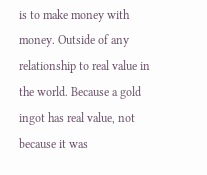is to make money with money. Outside of any relationship to real value in the world. Because a gold ingot has real value, not because it was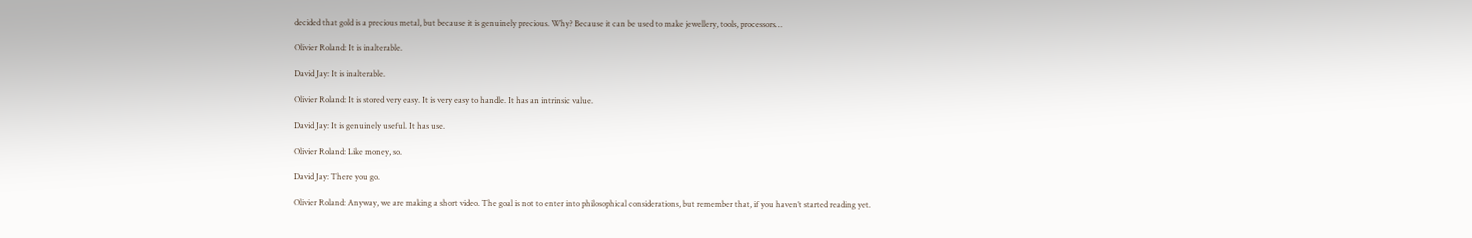decided that gold is a precious metal, but because it is genuinely precious. Why? Because it can be used to make jewellery, tools, processors…

Olivier Roland: It is inalterable.

David Jay: It is inalterable.

Olivier Roland: It is stored very easy. It is very easy to handle. It has an intrinsic value.

David Jay: It is genuinely useful. It has use.

Olivier Roland: Like money, so.

David Jay: There you go.

Olivier Roland: Anyway, we are making a short video. The goal is not to enter into philosophical considerations, but remember that, if you haven’t started reading yet.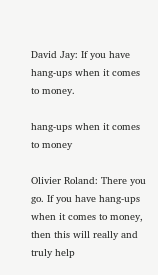David Jay: If you have hang-ups when it comes to money.

hang-ups when it comes to money

Olivier Roland: There you go. If you have hang-ups when it comes to money, then this will really and truly help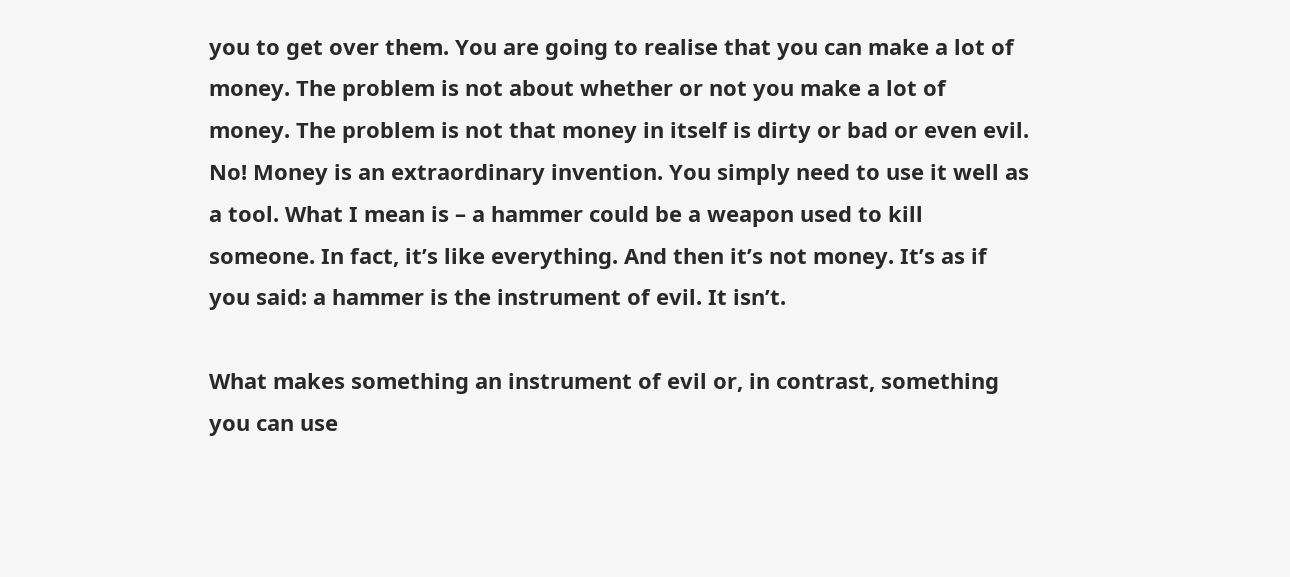you to get over them. You are going to realise that you can make a lot of money. The problem is not about whether or not you make a lot of money. The problem is not that money in itself is dirty or bad or even evil. No! Money is an extraordinary invention. You simply need to use it well as a tool. What I mean is – a hammer could be a weapon used to kill someone. In fact, it’s like everything. And then it’s not money. It’s as if you said: a hammer is the instrument of evil. It isn’t.

What makes something an instrument of evil or, in contrast, something you can use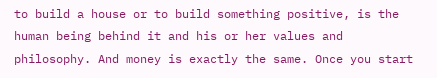to build a house or to build something positive, is the human being behind it and his or her values and philosophy. And money is exactly the same. Once you start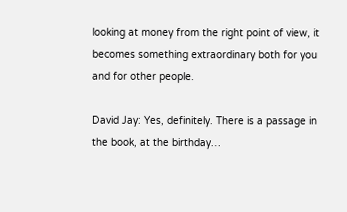looking at money from the right point of view, it becomes something extraordinary both for you and for other people.

David Jay: Yes, definitely. There is a passage in the book, at the birthday…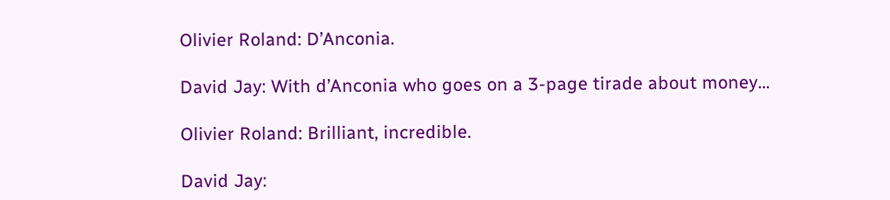Olivier Roland: D’Anconia.

David Jay: With d’Anconia who goes on a 3-page tirade about money…

Olivier Roland: Brilliant, incredible.

David Jay: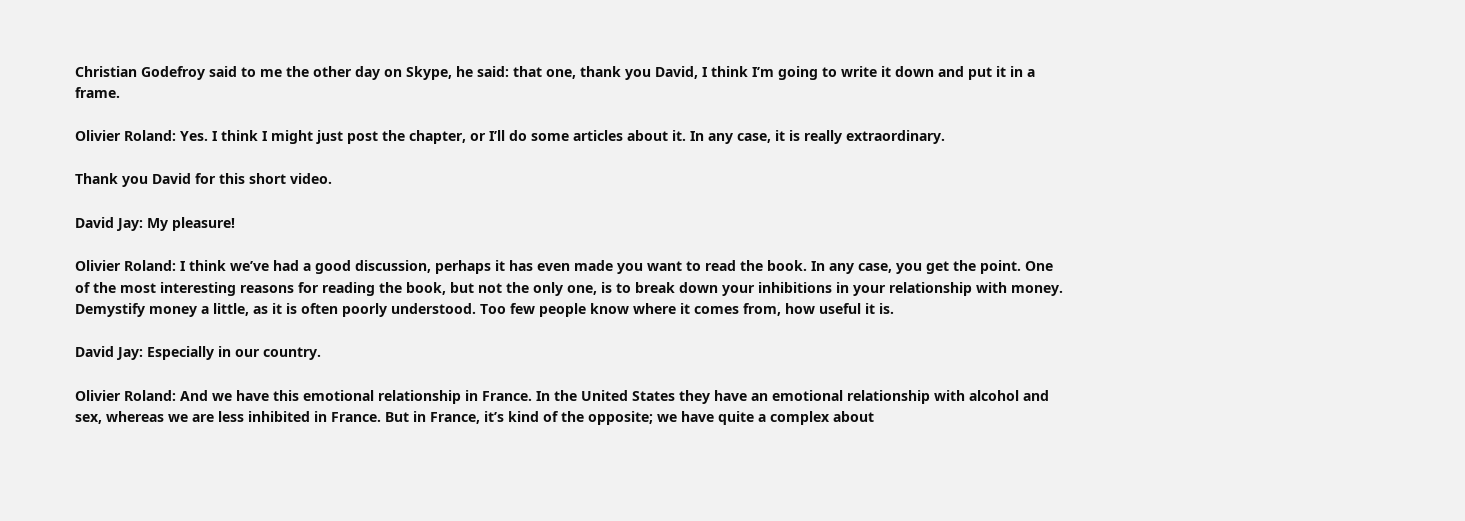Christian Godefroy said to me the other day on Skype, he said: that one, thank you David, I think I’m going to write it down and put it in a frame.

Olivier Roland: Yes. I think I might just post the chapter, or I’ll do some articles about it. In any case, it is really extraordinary.

Thank you David for this short video.

David Jay: My pleasure!

Olivier Roland: I think we’ve had a good discussion, perhaps it has even made you want to read the book. In any case, you get the point. One of the most interesting reasons for reading the book, but not the only one, is to break down your inhibitions in your relationship with money. Demystify money a little, as it is often poorly understood. Too few people know where it comes from, how useful it is.

David Jay: Especially in our country.

Olivier Roland: And we have this emotional relationship in France. In the United States they have an emotional relationship with alcohol and sex, whereas we are less inhibited in France. But in France, it’s kind of the opposite; we have quite a complex about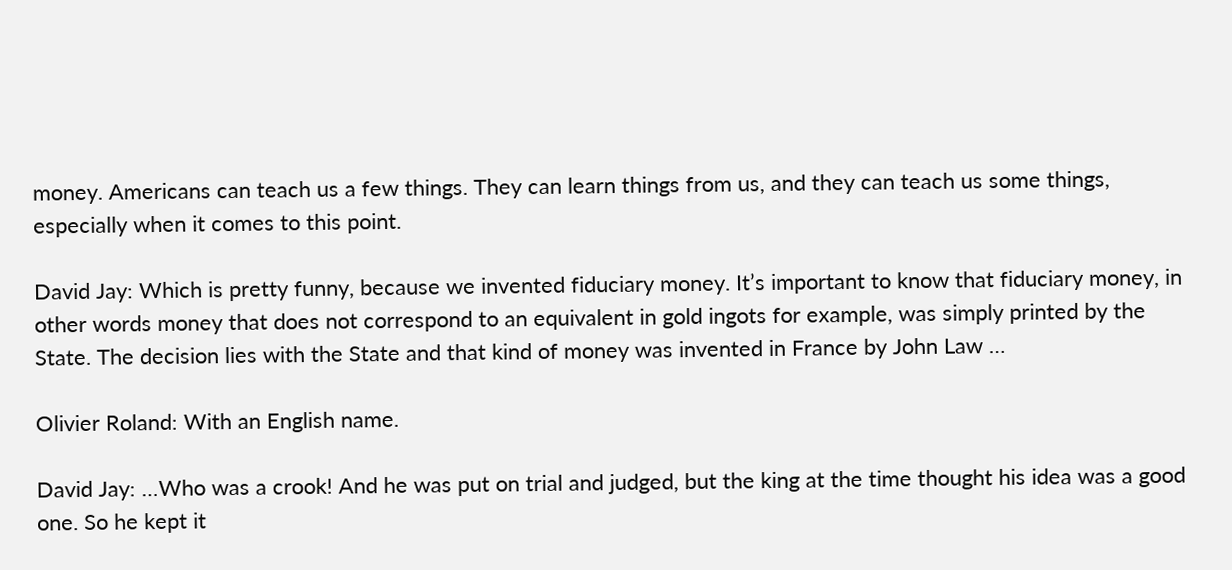money. Americans can teach us a few things. They can learn things from us, and they can teach us some things, especially when it comes to this point.

David Jay: Which is pretty funny, because we invented fiduciary money. It’s important to know that fiduciary money, in other words money that does not correspond to an equivalent in gold ingots for example, was simply printed by the State. The decision lies with the State and that kind of money was invented in France by John Law …

Olivier Roland: With an English name.

David Jay: …Who was a crook! And he was put on trial and judged, but the king at the time thought his idea was a good one. So he kept it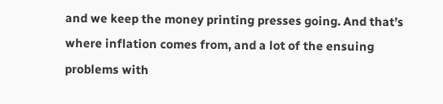and we keep the money printing presses going. And that’s where inflation comes from, and a lot of the ensuing problems with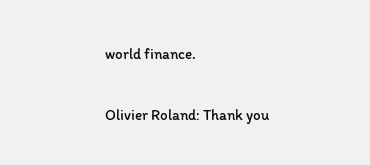world finance.

Olivier Roland: Thank you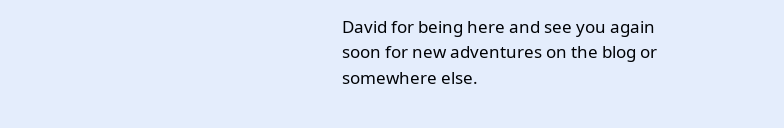David for being here and see you again soon for new adventures on the blog or somewhere else.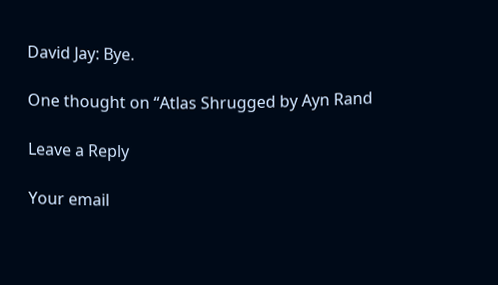David Jay: Bye.

One thought on “Atlas Shrugged by Ayn Rand

Leave a Reply

Your email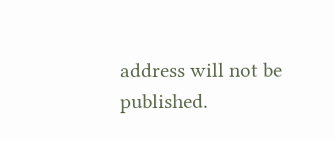address will not be published.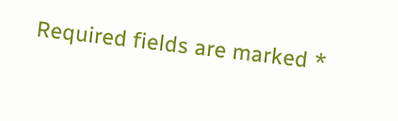Required fields are marked *